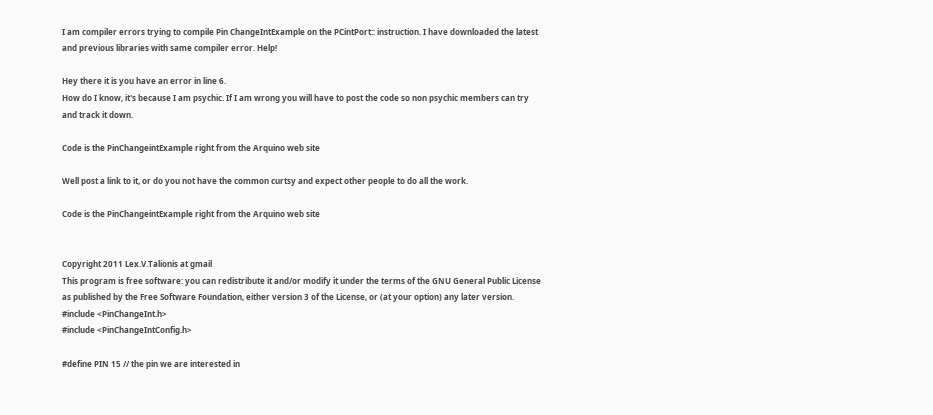I am compiler errors trying to compile Pin ChangeIntExample on the PCintPort:: instruction. I have downloaded the latest and previous libraries with same compiler error. Help!

Hey there it is you have an error in line 6.
How do I know, it's because I am psychic. If I am wrong you will have to post the code so non psychic members can try and track it down.

Code is the PinChangeintExample right from the Arquino web site

Well post a link to it, or do you not have the common curtsy and expect other people to do all the work.

Code is the PinChangeintExample right from the Arquino web site


Copyright 2011 Lex.V.Talionis at gmail
This program is free software: you can redistribute it and/or modify it under the terms of the GNU General Public License as published by the Free Software Foundation, either version 3 of the License, or (at your option) any later version.
#include <PinChangeInt.h>
#include <PinChangeIntConfig.h>

#define PIN 15 // the pin we are interested in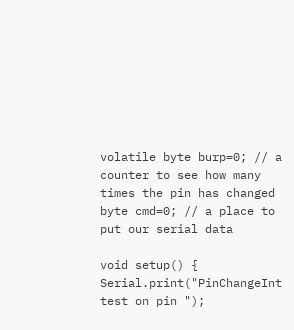volatile byte burp=0; // a counter to see how many times the pin has changed
byte cmd=0; // a place to put our serial data

void setup() {
Serial.print("PinChangeInt test on pin ");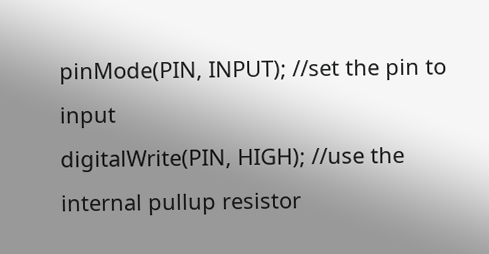pinMode(PIN, INPUT); //set the pin to input
digitalWrite(PIN, HIGH); //use the internal pullup resistor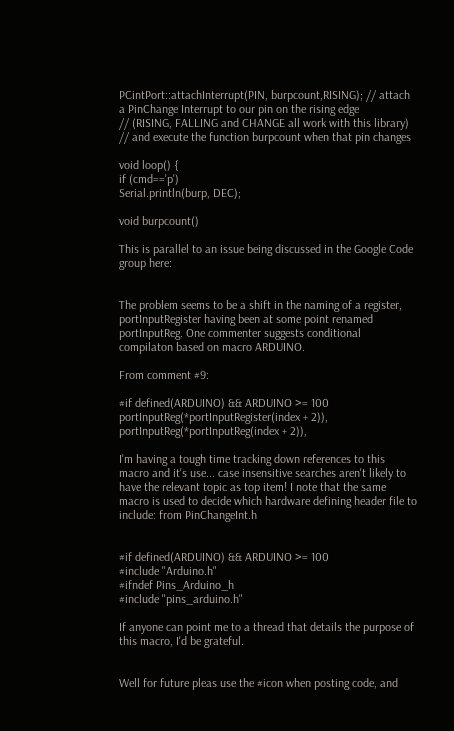PCintPort::attachInterrupt(PIN, burpcount,RISING); // attach a PinChange Interrupt to our pin on the rising edge
// (RISING, FALLING and CHANGE all work with this library)
// and execute the function burpcount when that pin changes

void loop() {
if (cmd=='p')
Serial.println(burp, DEC);

void burpcount()

This is parallel to an issue being discussed in the Google Code group here:


The problem seems to be a shift in the naming of a register, portInputRegister having been at some point renamed portInputReg. One commenter suggests conditional compilaton based on macro ARDUINO.

From comment #9:

#if defined(ARDUINO) && ARDUINO >= 100
portInputReg(*portInputRegister(index + 2)),
portInputReg(*portInputReg(index + 2)),

I'm having a tough time tracking down references to this macro and it's use... case insensitive searches aren't likely to have the relevant topic as top item! I note that the same macro is used to decide which hardware defining header file to include: from PinChangeInt.h


#if defined(ARDUINO) && ARDUINO >= 100
#include "Arduino.h"
#ifndef Pins_Arduino_h
#include "pins_arduino.h"

If anyone can point me to a thread that details the purpose of this macro, I'd be grateful.


Well for future pleas use the #icon when posting code, and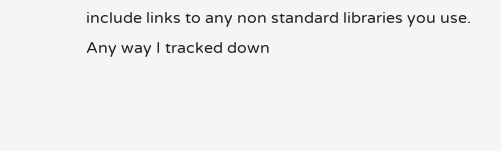include links to any non standard libraries you use.
Any way I tracked down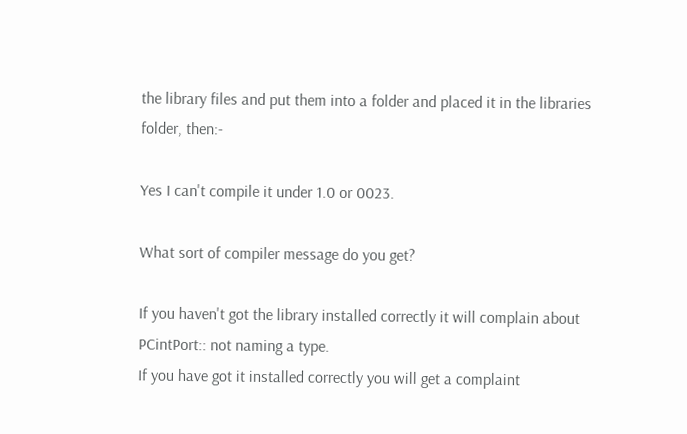the library files and put them into a folder and placed it in the libraries folder, then:-

Yes I can't compile it under 1.0 or 0023.

What sort of compiler message do you get?

If you haven't got the library installed correctly it will complain about PCintPort:: not naming a type.
If you have got it installed correctly you will get a complaint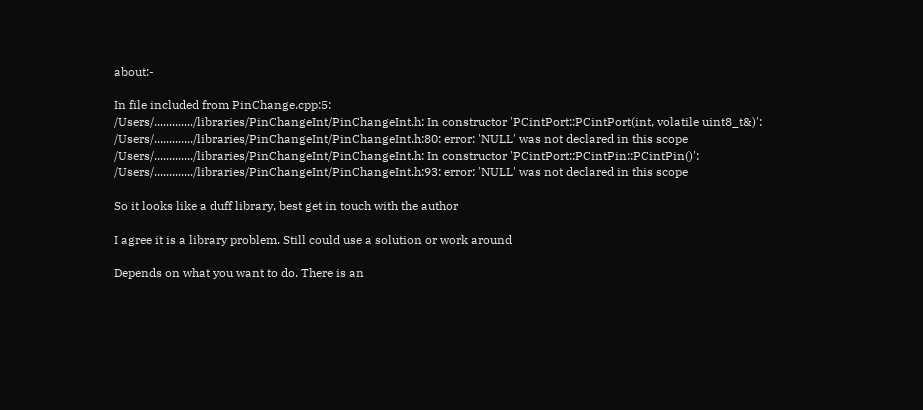about:-

In file included from PinChange.cpp:5:
/Users/............./libraries/PinChangeInt/PinChangeInt.h: In constructor 'PCintPort::PCintPort(int, volatile uint8_t&)':
/Users/............./libraries/PinChangeInt/PinChangeInt.h:80: error: 'NULL' was not declared in this scope
/Users/............./libraries/PinChangeInt/PinChangeInt.h: In constructor 'PCintPort::PCintPin::PCintPin()':
/Users/............./libraries/PinChangeInt/PinChangeInt.h:93: error: 'NULL' was not declared in this scope

So it looks like a duff library, best get in touch with the author

I agree it is a library problem. Still could use a solution or work around

Depends on what you want to do. There is an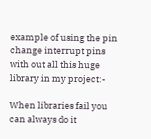example of using the pin change interrupt pins with out all this huge library in my project:-

When libraries fail you can always do it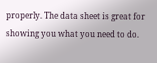properly. The data sheet is great for showing you what you need to do.